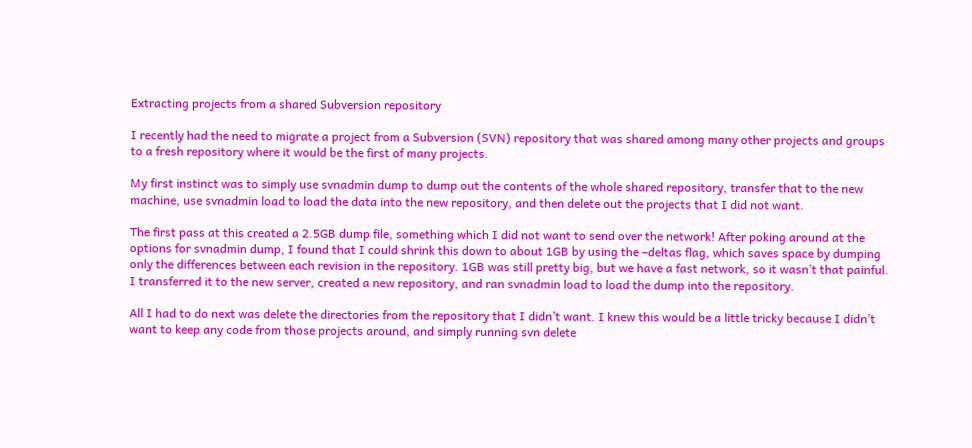Extracting projects from a shared Subversion repository

I recently had the need to migrate a project from a Subversion (SVN) repository that was shared among many other projects and groups to a fresh repository where it would be the first of many projects.

My first instinct was to simply use svnadmin dump to dump out the contents of the whole shared repository, transfer that to the new machine, use svnadmin load to load the data into the new repository, and then delete out the projects that I did not want.

The first pass at this created a 2.5GB dump file, something which I did not want to send over the network! After poking around at the options for svnadmin dump, I found that I could shrink this down to about 1GB by using the –deltas flag, which saves space by dumping only the differences between each revision in the repository. 1GB was still pretty big, but we have a fast network, so it wasn’t that painful. I transferred it to the new server, created a new repository, and ran svnadmin load to load the dump into the repository.

All I had to do next was delete the directories from the repository that I didn’t want. I knew this would be a little tricky because I didn’t want to keep any code from those projects around, and simply running svn delete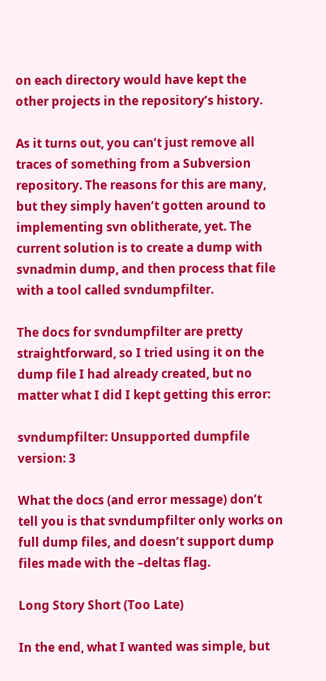on each directory would have kept the other projects in the repository’s history.

As it turns out, you can’t just remove all traces of something from a Subversion repository. The reasons for this are many, but they simply haven’t gotten around to implementing svn oblitherate, yet. The current solution is to create a dump with svnadmin dump, and then process that file with a tool called svndumpfilter.

The docs for svndumpfilter are pretty straightforward, so I tried using it on the dump file I had already created, but no matter what I did I kept getting this error:

svndumpfilter: Unsupported dumpfile version: 3

What the docs (and error message) don’t tell you is that svndumpfilter only works on full dump files, and doesn’t support dump files made with the –deltas flag.

Long Story Short (Too Late)

In the end, what I wanted was simple, but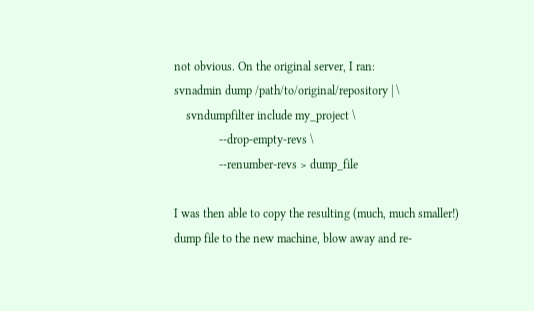not obvious. On the original server, I ran:
svnadmin dump /path/to/original/repository | \
    svndumpfilter include my_project \
               --drop-empty-revs \
               --renumber-revs > dump_file

I was then able to copy the resulting (much, much smaller!) dump file to the new machine, blow away and re-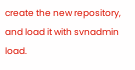create the new repository, and load it with svnadmin load.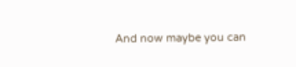And now maybe you can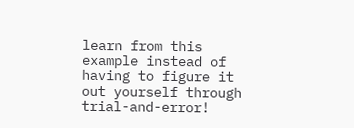learn from this example instead of having to figure it out yourself through trial-and-error!